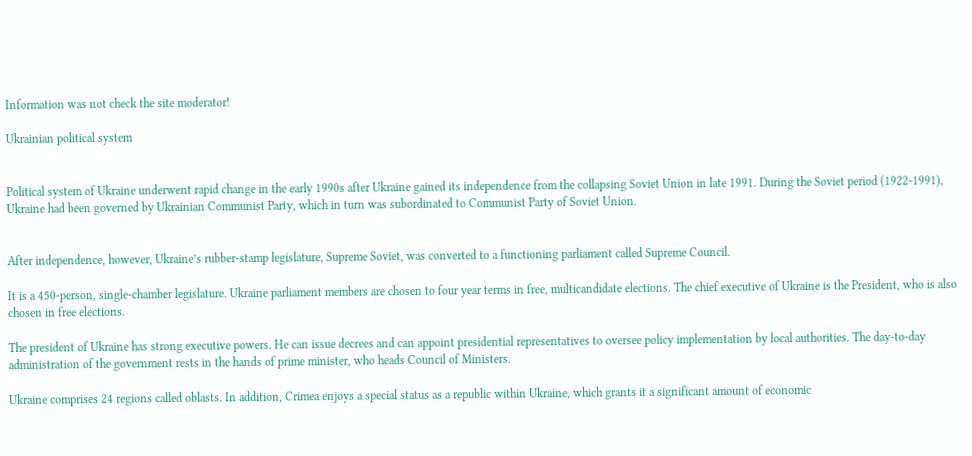Information was not check the site moderator!

Ukrainian political system


Political system of Ukraine underwent rapid change in the early 1990s after Ukraine gained its independence from the collapsing Soviet Union in late 1991. During the Soviet period (1922-1991), Ukraine had been governed by Ukrainian Communist Party, which in turn was subordinated to Communist Party of Soviet Union.


After independence, however, Ukraine’s rubber-stamp legislature, Supreme Soviet, was converted to a functioning parliament called Supreme Council.

It is a 450-person, single-chamber legislature. Ukraine parliament members are chosen to four year terms in free, multicandidate elections. The chief executive of Ukraine is the President, who is also chosen in free elections.

The president of Ukraine has strong executive powers. He can issue decrees and can appoint presidential representatives to oversee policy implementation by local authorities. The day-to-day administration of the government rests in the hands of prime minister, who heads Council of Ministers.

Ukraine comprises 24 regions called oblasts. In addition, Crimea enjoys a special status as a republic within Ukraine, which grants it a significant amount of economic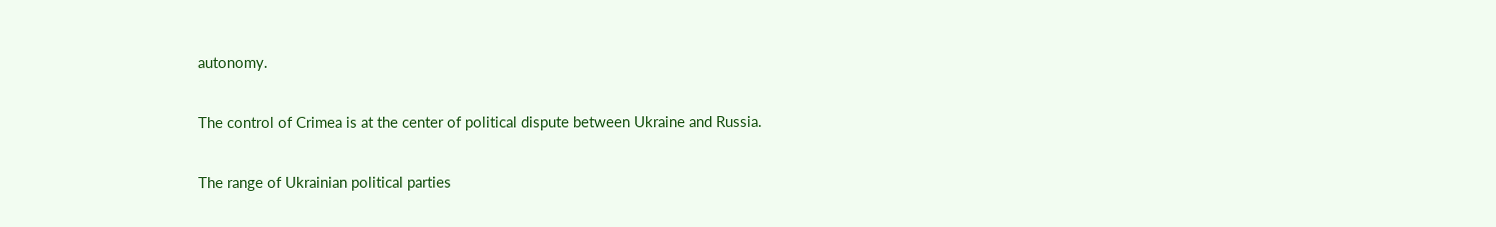autonomy.

The control of Crimea is at the center of political dispute between Ukraine and Russia.

The range of Ukrainian political parties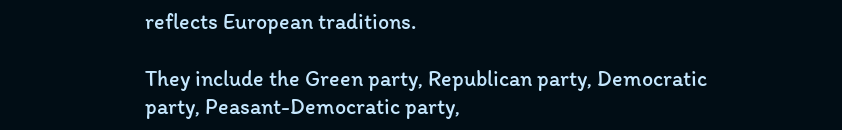reflects European traditions.

They include the Green party, Republican party, Democratic party, Peasant-Democratic party,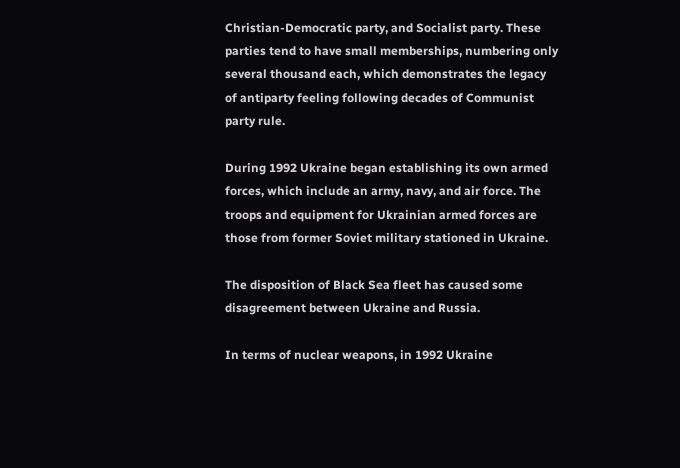Christian-Democratic party, and Socialist party. These parties tend to have small memberships, numbering only several thousand each, which demonstrates the legacy of antiparty feeling following decades of Communist party rule.

During 1992 Ukraine began establishing its own armed forces, which include an army, navy, and air force. The troops and equipment for Ukrainian armed forces are those from former Soviet military stationed in Ukraine.

The disposition of Black Sea fleet has caused some disagreement between Ukraine and Russia.

In terms of nuclear weapons, in 1992 Ukraine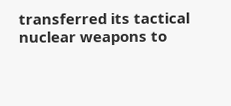transferred its tactical nuclear weapons to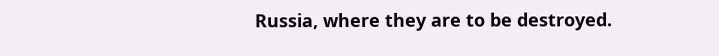Russia, where they are to be destroyed.